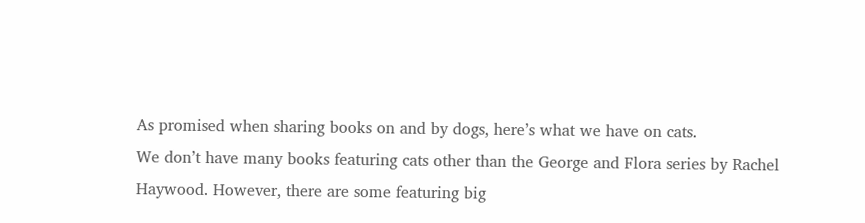As promised when sharing books on and by dogs, here’s what we have on cats.
We don’t have many books featuring cats other than the George and Flora series by Rachel Haywood. However, there are some featuring big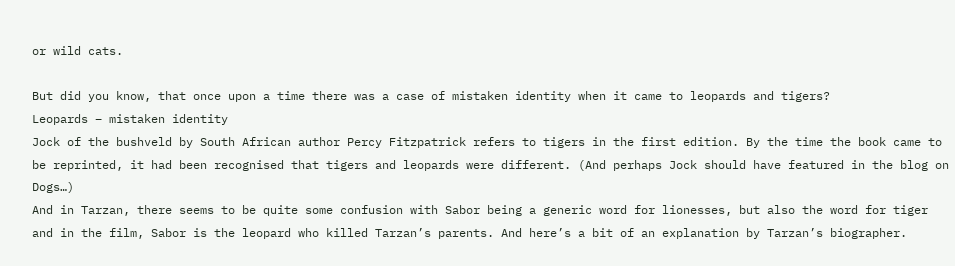or wild cats.

But did you know, that once upon a time there was a case of mistaken identity when it came to leopards and tigers?
Leopards – mistaken identity
Jock of the bushveld by South African author Percy Fitzpatrick refers to tigers in the first edition. By the time the book came to be reprinted, it had been recognised that tigers and leopards were different. (And perhaps Jock should have featured in the blog on Dogs…)
And in Tarzan, there seems to be quite some confusion with Sabor being a generic word for lionesses, but also the word for tiger and in the film, Sabor is the leopard who killed Tarzan’s parents. And here’s a bit of an explanation by Tarzan’s biographer.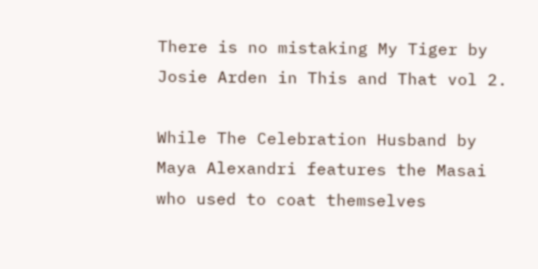There is no mistaking My Tiger by Josie Arden in This and That vol 2.

While The Celebration Husband by Maya Alexandri features the Masai who used to coat themselves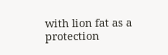with lion fat as a protection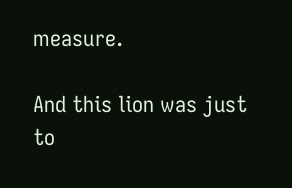measure.

And this lion was just to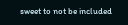sweet to not be included